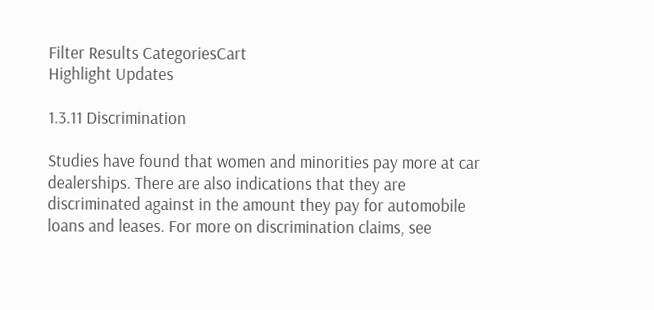Filter Results CategoriesCart
Highlight Updates

1.3.11 Discrimination

Studies have found that women and minorities pay more at car dealerships. There are also indications that they are discriminated against in the amount they pay for automobile loans and leases. For more on discrimination claims, see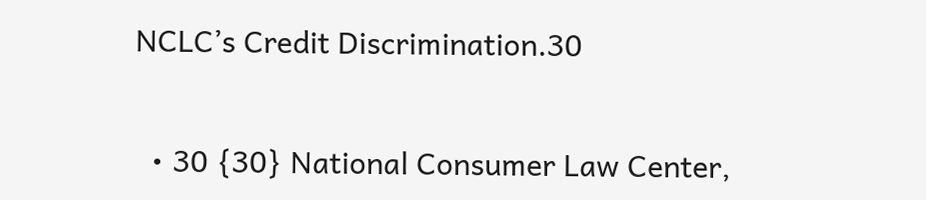NCLC’s Credit Discrimination.30


  • 30 {30} National Consumer Law Center,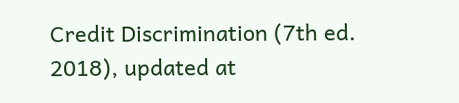Credit Discrimination (7th ed. 2018), updated at